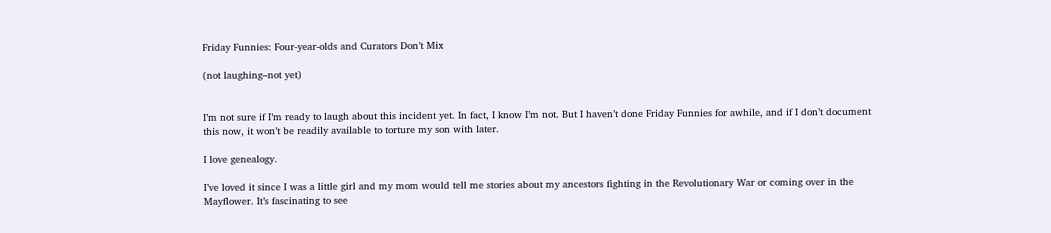Friday Funnies: Four-year-olds and Curators Don’t Mix

(not laughing–not yet)


I’m not sure if I’m ready to laugh about this incident yet. In fact, I know I’m not. But I haven’t done Friday Funnies for awhile, and if I don’t document this now, it won’t be readily available to torture my son with later.

I love genealogy.

I’ve loved it since I was a little girl and my mom would tell me stories about my ancestors fighting in the Revolutionary War or coming over in the Mayflower. It’s fascinating to see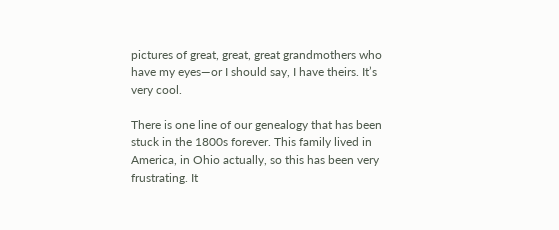pictures of great, great, great grandmothers who have my eyes—or I should say, I have theirs. It’s very cool.

There is one line of our genealogy that has been stuck in the 1800s forever. This family lived in America, in Ohio actually, so this has been very frustrating. It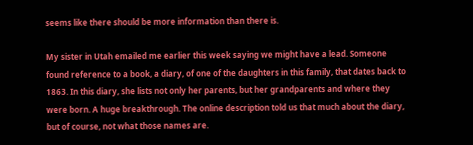seems like there should be more information than there is.

My sister in Utah emailed me earlier this week saying we might have a lead. Someone found reference to a book, a diary, of one of the daughters in this family, that dates back to 1863. In this diary, she lists not only her parents, but her grandparents and where they were born. A huge breakthrough. The online description told us that much about the diary, but of course, not what those names are.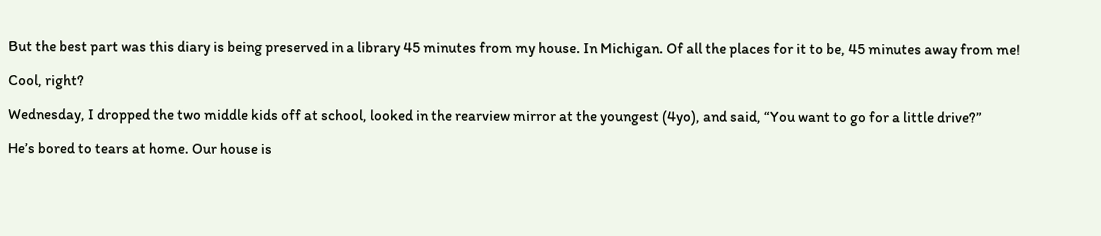But the best part was this diary is being preserved in a library 45 minutes from my house. In Michigan. Of all the places for it to be, 45 minutes away from me!

Cool, right?

Wednesday, I dropped the two middle kids off at school, looked in the rearview mirror at the youngest (4yo), and said, “You want to go for a little drive?”

He’s bored to tears at home. Our house is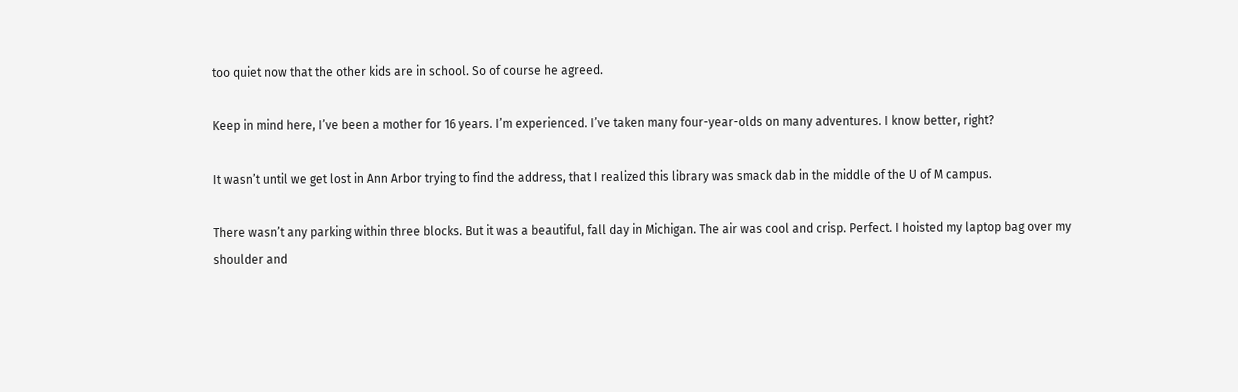too quiet now that the other kids are in school. So of course he agreed.

Keep in mind here, I’ve been a mother for 16 years. I’m experienced. I’ve taken many four-year-olds on many adventures. I know better, right?

It wasn’t until we get lost in Ann Arbor trying to find the address, that I realized this library was smack dab in the middle of the U of M campus.

There wasn’t any parking within three blocks. But it was a beautiful, fall day in Michigan. The air was cool and crisp. Perfect. I hoisted my laptop bag over my shoulder and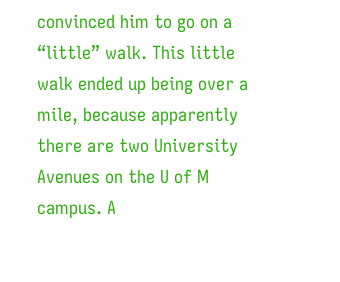convinced him to go on a “little” walk. This little walk ended up being over a mile, because apparently there are two University Avenues on the U of M campus. A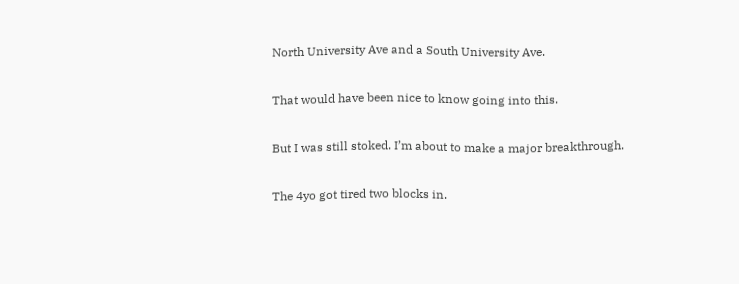North University Ave and a South University Ave.

That would have been nice to know going into this.

But I was still stoked. I’m about to make a major breakthrough.

The 4yo got tired two blocks in.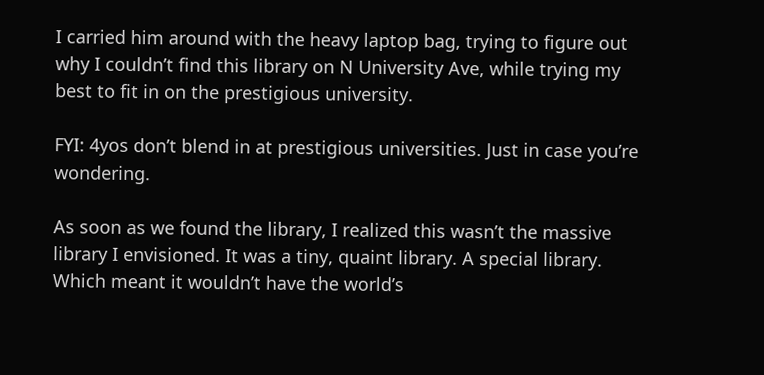I carried him around with the heavy laptop bag, trying to figure out why I couldn’t find this library on N University Ave, while trying my best to fit in on the prestigious university.

FYI: 4yos don’t blend in at prestigious universities. Just in case you’re wondering.

As soon as we found the library, I realized this wasn’t the massive library I envisioned. It was a tiny, quaint library. A special library. Which meant it wouldn’t have the world’s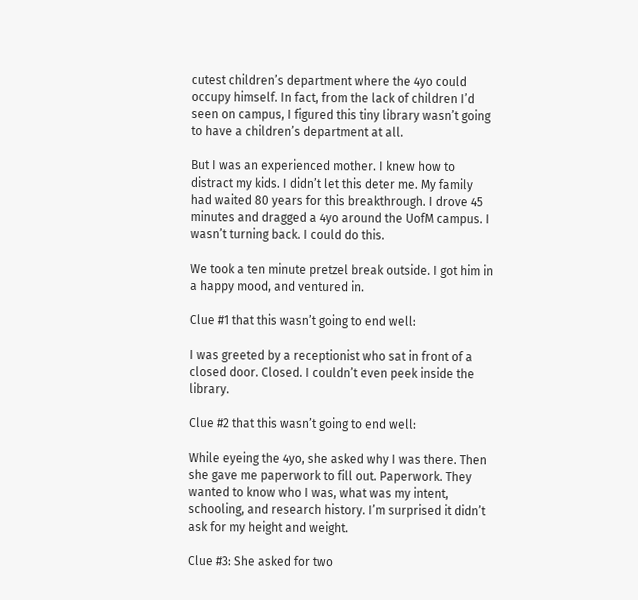cutest children’s department where the 4yo could occupy himself. In fact, from the lack of children I’d seen on campus, I figured this tiny library wasn’t going to have a children’s department at all.

But I was an experienced mother. I knew how to distract my kids. I didn’t let this deter me. My family had waited 80 years for this breakthrough. I drove 45 minutes and dragged a 4yo around the UofM campus. I wasn’t turning back. I could do this.

We took a ten minute pretzel break outside. I got him in a happy mood, and ventured in.

Clue #1 that this wasn’t going to end well:

I was greeted by a receptionist who sat in front of a closed door. Closed. I couldn’t even peek inside the library.

Clue #2 that this wasn’t going to end well:

While eyeing the 4yo, she asked why I was there. Then she gave me paperwork to fill out. Paperwork. They wanted to know who I was, what was my intent, schooling, and research history. I’m surprised it didn’t ask for my height and weight.

Clue #3: She asked for two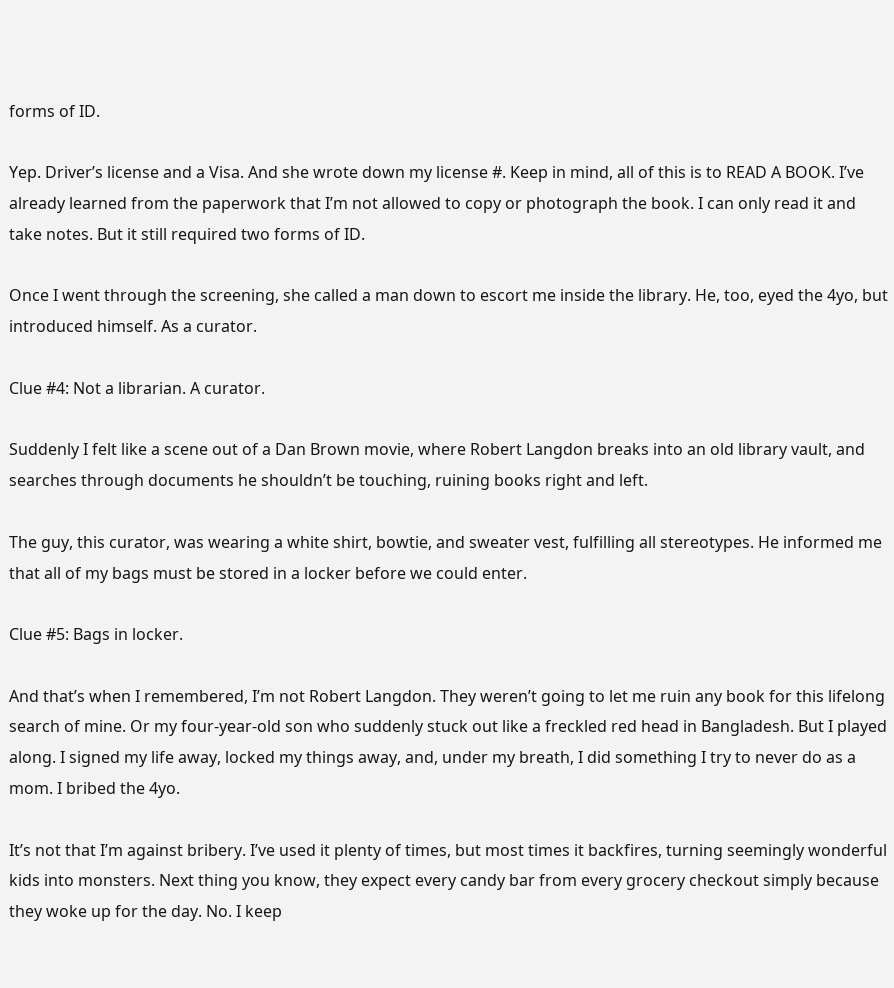forms of ID.

Yep. Driver’s license and a Visa. And she wrote down my license #. Keep in mind, all of this is to READ A BOOK. I’ve already learned from the paperwork that I’m not allowed to copy or photograph the book. I can only read it and take notes. But it still required two forms of ID.

Once I went through the screening, she called a man down to escort me inside the library. He, too, eyed the 4yo, but introduced himself. As a curator.

Clue #4: Not a librarian. A curator.

Suddenly I felt like a scene out of a Dan Brown movie, where Robert Langdon breaks into an old library vault, and searches through documents he shouldn’t be touching, ruining books right and left.

The guy, this curator, was wearing a white shirt, bowtie, and sweater vest, fulfilling all stereotypes. He informed me that all of my bags must be stored in a locker before we could enter.

Clue #5: Bags in locker.

And that’s when I remembered, I’m not Robert Langdon. They weren’t going to let me ruin any book for this lifelong search of mine. Or my four-year-old son who suddenly stuck out like a freckled red head in Bangladesh. But I played along. I signed my life away, locked my things away, and, under my breath, I did something I try to never do as a mom. I bribed the 4yo.

It’s not that I’m against bribery. I’ve used it plenty of times, but most times it backfires, turning seemingly wonderful kids into monsters. Next thing you know, they expect every candy bar from every grocery checkout simply because they woke up for the day. No. I keep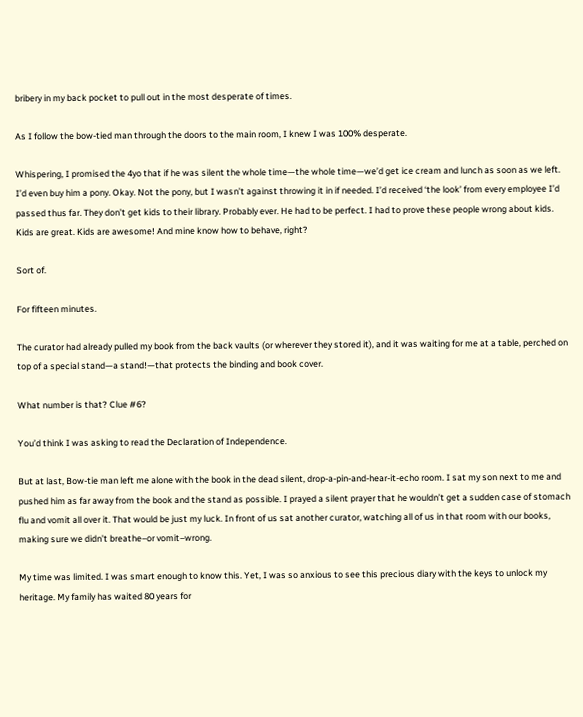bribery in my back pocket to pull out in the most desperate of times.

As I follow the bow-tied man through the doors to the main room, I knew I was 100% desperate.

Whispering, I promised the 4yo that if he was silent the whole time—the whole time—we’d get ice cream and lunch as soon as we left. I’d even buy him a pony. Okay. Not the pony, but I wasn’t against throwing it in if needed. I’d received ‘the look’ from every employee I’d passed thus far. They don’t get kids to their library. Probably ever. He had to be perfect. I had to prove these people wrong about kids. Kids are great. Kids are awesome! And mine know how to behave, right?

Sort of.

For fifteen minutes.

The curator had already pulled my book from the back vaults (or wherever they stored it), and it was waiting for me at a table, perched on top of a special stand—a stand!—that protects the binding and book cover.

What number is that? Clue #6?

You’d think I was asking to read the Declaration of Independence.

But at last, Bow-tie man left me alone with the book in the dead silent, drop-a-pin-and-hear-it-echo room. I sat my son next to me and pushed him as far away from the book and the stand as possible. I prayed a silent prayer that he wouldn’t get a sudden case of stomach flu and vomit all over it. That would be just my luck. In front of us sat another curator, watching all of us in that room with our books, making sure we didn’t breathe–or vomit–wrong.

My time was limited. I was smart enough to know this. Yet, I was so anxious to see this precious diary with the keys to unlock my heritage. My family has waited 80 years for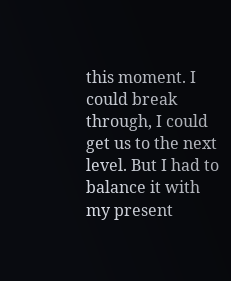this moment. I could break through, I could get us to the next level. But I had to balance it with my present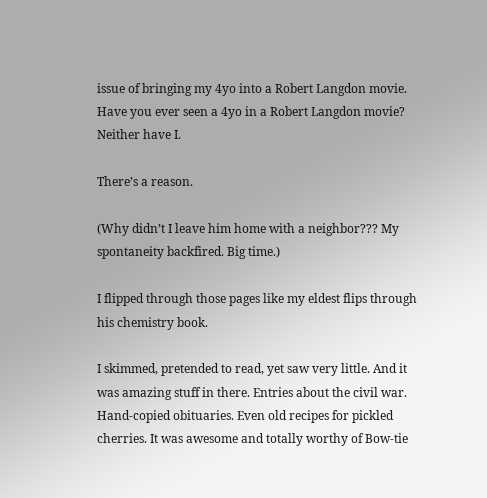issue of bringing my 4yo into a Robert Langdon movie. Have you ever seen a 4yo in a Robert Langdon movie? Neither have I.

There’s a reason.

(Why didn’t I leave him home with a neighbor??? My spontaneity backfired. Big time.)

I flipped through those pages like my eldest flips through his chemistry book.

I skimmed, pretended to read, yet saw very little. And it was amazing stuff in there. Entries about the civil war. Hand-copied obituaries. Even old recipes for pickled cherries. It was awesome and totally worthy of Bow-tie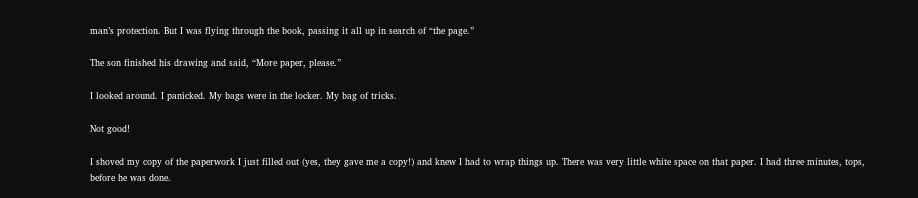man’s protection. But I was flying through the book, passing it all up in search of “the page.”

The son finished his drawing and said, “More paper, please.”

I looked around. I panicked. My bags were in the locker. My bag of tricks.

Not good!

I shoved my copy of the paperwork I just filled out (yes, they gave me a copy!) and knew I had to wrap things up. There was very little white space on that paper. I had three minutes, tops, before he was done.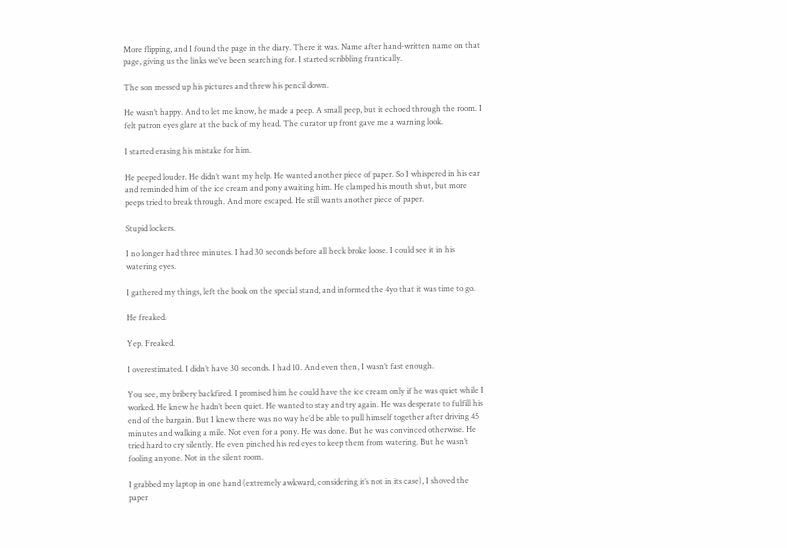More flipping, and I found the page in the diary. There it was. Name after hand-written name on that page, giving us the links we’ve been searching for. I started scribbling frantically.

The son messed up his pictures and threw his pencil down.

He wasn’t happy. And to let me know, he made a peep. A small peep, but it echoed through the room. I felt patron eyes glare at the back of my head. The curator up front gave me a warning look.

I started erasing his mistake for him.

He peeped louder. He didn’t want my help. He wanted another piece of paper. So I whispered in his ear and reminded him of the ice cream and pony awaiting him. He clamped his mouth shut, but more peeps tried to break through. And more escaped. He still wants another piece of paper.

Stupid lockers.

I no longer had three minutes. I had 30 seconds before all heck broke loose. I could see it in his watering eyes.

I gathered my things, left the book on the special stand, and informed the 4yo that it was time to go.

He freaked.

Yep. Freaked.

I overestimated. I didn’t have 30 seconds. I had 10. And even then, I wasn’t fast enough.

You see, my bribery backfired. I promised him he could have the ice cream only if he was quiet while I worked. He knew he hadn’t been quiet. He wanted to stay and try again. He was desperate to fulfill his end of the bargain. But I knew there was no way he’d be able to pull himself together after driving 45 minutes and walking a mile. Not even for a pony. He was done. But he was convinced otherwise. He tried hard to cry silently. He even pinched his red eyes to keep them from watering. But he wasn’t fooling anyone. Not in the silent room.

I grabbed my laptop in one hand (extremely awkward, considering it’s not in its case), I shoved the paper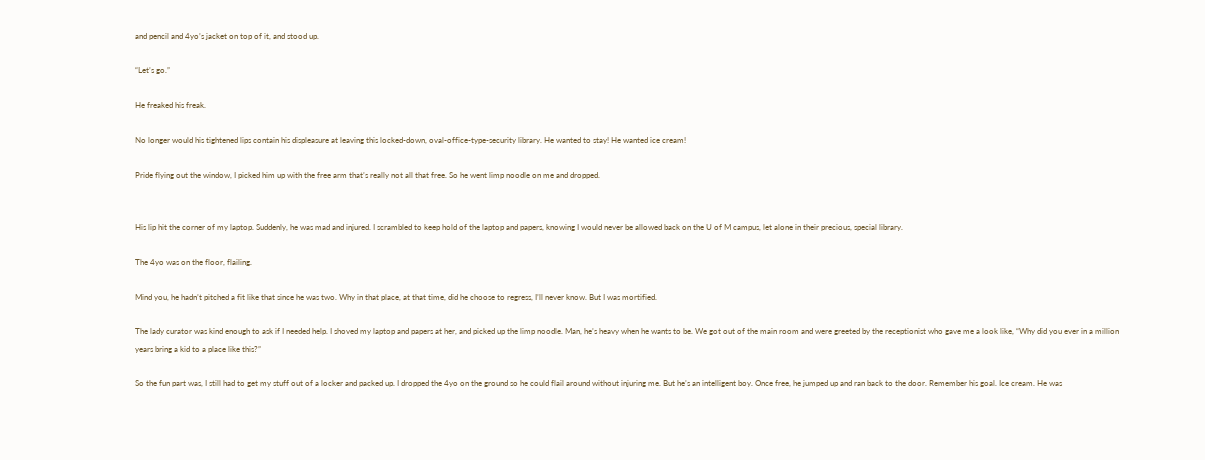and pencil and 4yo’s jacket on top of it, and stood up.

“Let’s go.”

He freaked his freak.

No longer would his tightened lips contain his displeasure at leaving this locked-down, oval-office-type-security library. He wanted to stay! He wanted ice cream!

Pride flying out the window, I picked him up with the free arm that’s really not all that free. So he went limp noodle on me and dropped.


His lip hit the corner of my laptop. Suddenly, he was mad and injured. I scrambled to keep hold of the laptop and papers, knowing I would never be allowed back on the U of M campus, let alone in their precious, special library.

The 4yo was on the floor, flailing.

Mind you, he hadn’t pitched a fit like that since he was two. Why in that place, at that time, did he choose to regress, I’ll never know. But I was mortified.

The lady curator was kind enough to ask if I needed help. I shoved my laptop and papers at her, and picked up the limp noodle. Man, he’s heavy when he wants to be. We got out of the main room and were greeted by the receptionist who gave me a look like, “Why did you ever in a million years bring a kid to a place like this?”

So the fun part was, I still had to get my stuff out of a locker and packed up. I dropped the 4yo on the ground so he could flail around without injuring me. But he’s an intelligent boy. Once free, he jumped up and ran back to the door. Remember his goal. Ice cream. He was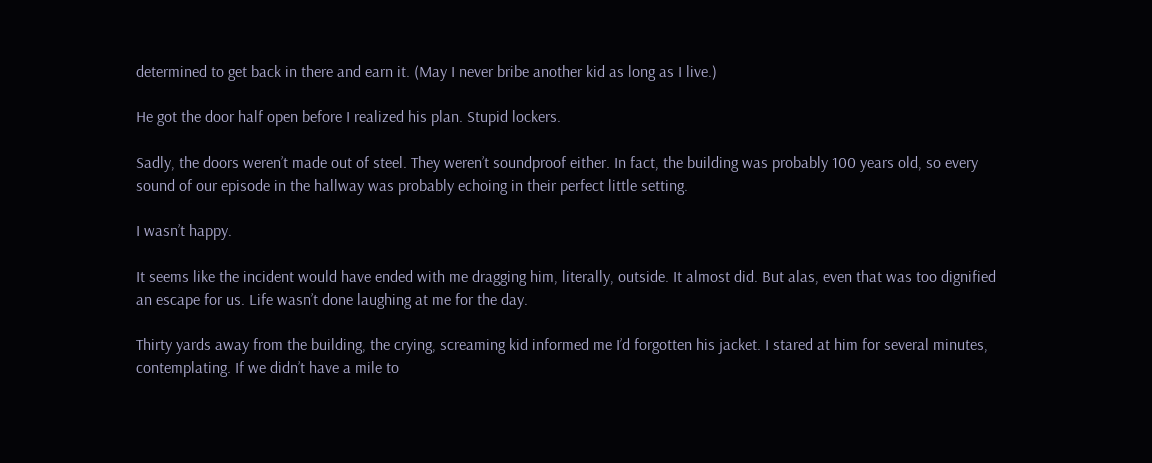determined to get back in there and earn it. (May I never bribe another kid as long as I live.)

He got the door half open before I realized his plan. Stupid lockers.

Sadly, the doors weren’t made out of steel. They weren’t soundproof either. In fact, the building was probably 100 years old, so every sound of our episode in the hallway was probably echoing in their perfect little setting.

I wasn’t happy.

It seems like the incident would have ended with me dragging him, literally, outside. It almost did. But alas, even that was too dignified an escape for us. Life wasn’t done laughing at me for the day.

Thirty yards away from the building, the crying, screaming kid informed me I’d forgotten his jacket. I stared at him for several minutes, contemplating. If we didn’t have a mile to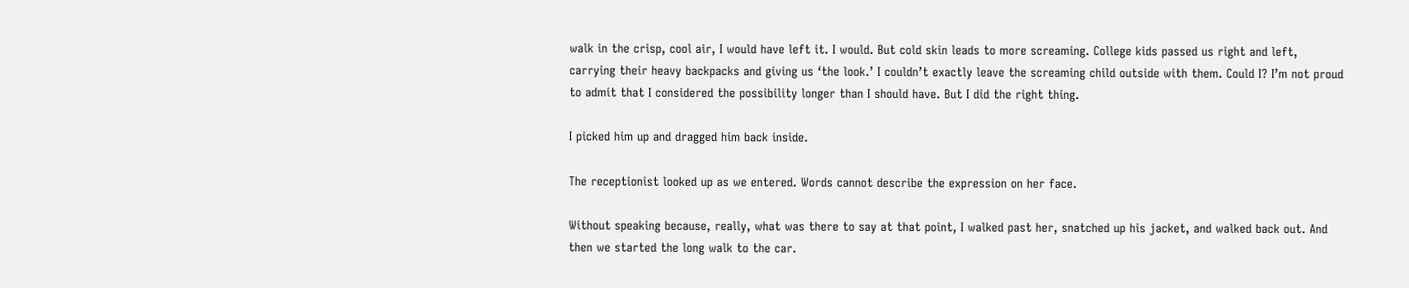walk in the crisp, cool air, I would have left it. I would. But cold skin leads to more screaming. College kids passed us right and left, carrying their heavy backpacks and giving us ‘the look.’ I couldn’t exactly leave the screaming child outside with them. Could I? I’m not proud to admit that I considered the possibility longer than I should have. But I did the right thing.

I picked him up and dragged him back inside.

The receptionist looked up as we entered. Words cannot describe the expression on her face.

Without speaking because, really, what was there to say at that point, I walked past her, snatched up his jacket, and walked back out. And then we started the long walk to the car.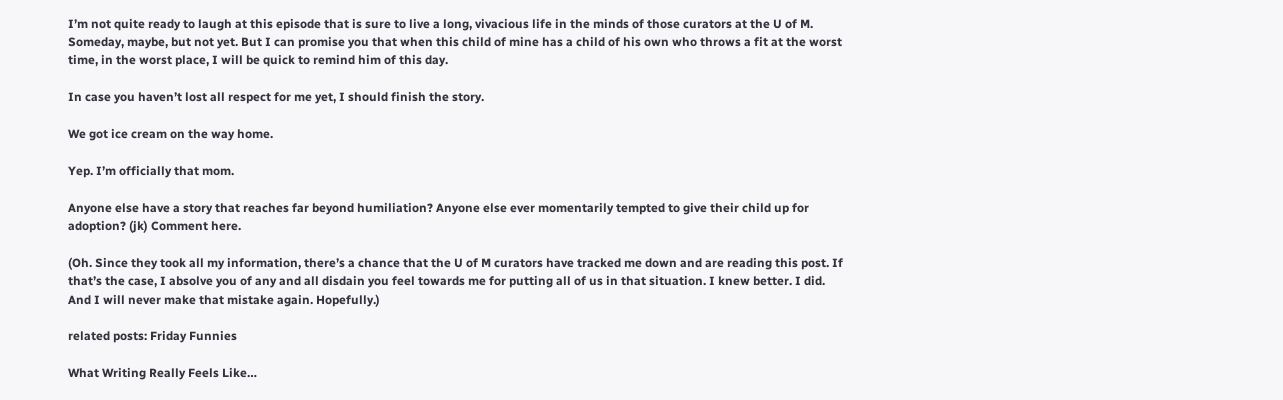I’m not quite ready to laugh at this episode that is sure to live a long, vivacious life in the minds of those curators at the U of M. Someday, maybe, but not yet. But I can promise you that when this child of mine has a child of his own who throws a fit at the worst time, in the worst place, I will be quick to remind him of this day.

In case you haven’t lost all respect for me yet, I should finish the story.

We got ice cream on the way home.

Yep. I’m officially that mom.

Anyone else have a story that reaches far beyond humiliation? Anyone else ever momentarily tempted to give their child up for adoption? (jk) Comment here.

(Oh. Since they took all my information, there’s a chance that the U of M curators have tracked me down and are reading this post. If that’s the case, I absolve you of any and all disdain you feel towards me for putting all of us in that situation. I knew better. I did. And I will never make that mistake again. Hopefully.)

related posts: Friday Funnies

What Writing Really Feels Like…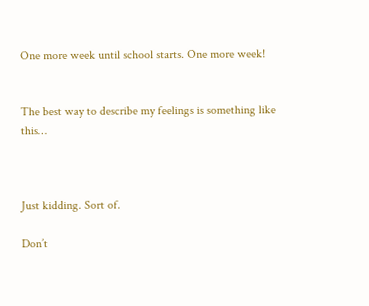One more week until school starts. One more week!


The best way to describe my feelings is something like this…



Just kidding. Sort of.

Don’t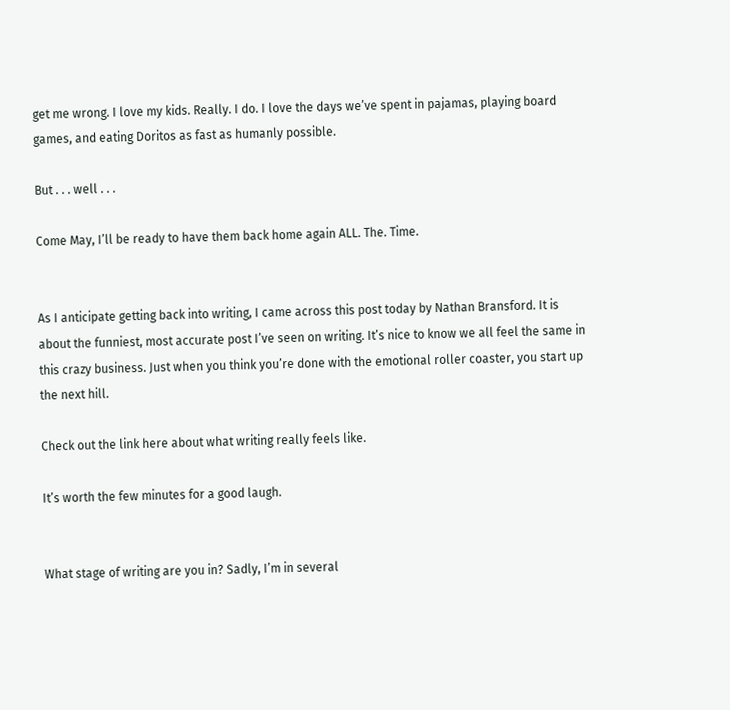get me wrong. I love my kids. Really. I do. I love the days we’ve spent in pajamas, playing board games, and eating Doritos as fast as humanly possible.

But . . . well . . .

Come May, I’ll be ready to have them back home again ALL. The. Time.


As I anticipate getting back into writing, I came across this post today by Nathan Bransford. It is about the funniest, most accurate post I’ve seen on writing. It’s nice to know we all feel the same in this crazy business. Just when you think you’re done with the emotional roller coaster, you start up the next hill.

Check out the link here about what writing really feels like.

It’s worth the few minutes for a good laugh.


What stage of writing are you in? Sadly, I’m in several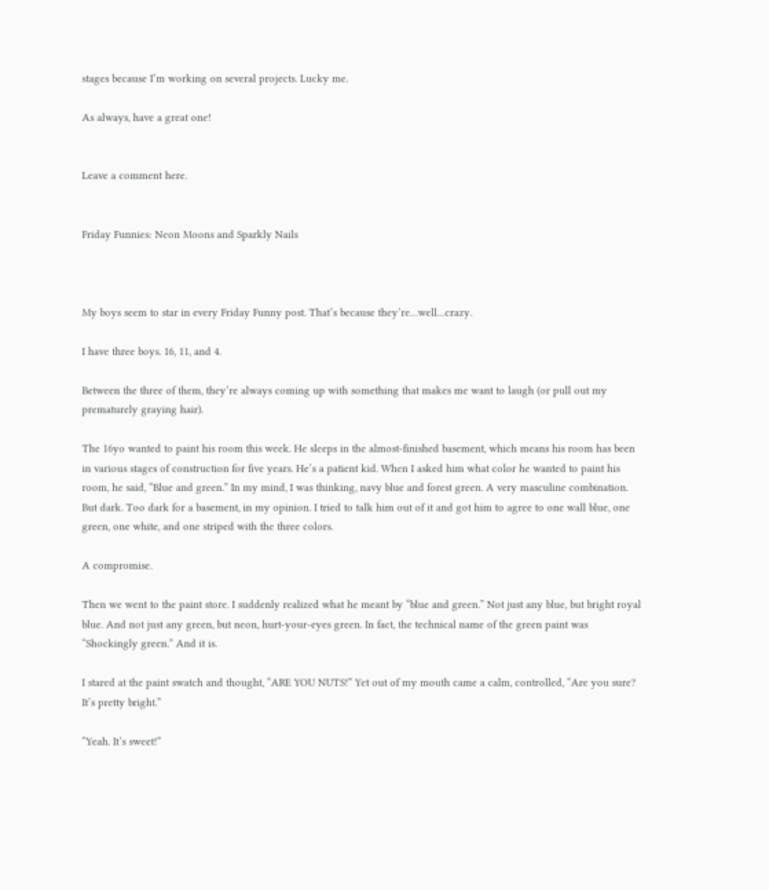stages because I’m working on several projects. Lucky me.

As always, have a great one!


Leave a comment here.


Friday Funnies: Neon Moons and Sparkly Nails



My boys seem to star in every Friday Funny post. That’s because they’re…well…crazy.

I have three boys. 16, 11, and 4.

Between the three of them, they’re always coming up with something that makes me want to laugh (or pull out my prematurely graying hair).

The 16yo wanted to paint his room this week. He sleeps in the almost-finished basement, which means his room has been in various stages of construction for five years. He’s a patient kid. When I asked him what color he wanted to paint his room, he said, “Blue and green.” In my mind, I was thinking, navy blue and forest green. A very masculine combination. But dark. Too dark for a basement, in my opinion. I tried to talk him out of it and got him to agree to one wall blue, one green, one white, and one striped with the three colors.

A compromise.

Then we went to the paint store. I suddenly realized what he meant by “blue and green.” Not just any blue, but bright royal blue. And not just any green, but neon, hurt-your-eyes green. In fact, the technical name of the green paint was “Shockingly green.” And it is.

I stared at the paint swatch and thought, “ARE YOU NUTS!” Yet out of my mouth came a calm, controlled, “Are you sure? It’s pretty bright.”

“Yeah. It’s sweet!”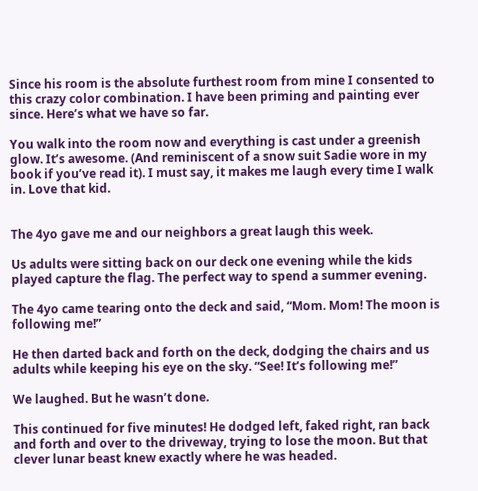Since his room is the absolute furthest room from mine I consented to this crazy color combination. I have been priming and painting ever since. Here’s what we have so far.

You walk into the room now and everything is cast under a greenish glow. It’s awesome. (And reminiscent of a snow suit Sadie wore in my book if you’ve read it). I must say, it makes me laugh every time I walk in. Love that kid.


The 4yo gave me and our neighbors a great laugh this week.

Us adults were sitting back on our deck one evening while the kids played capture the flag. The perfect way to spend a summer evening.

The 4yo came tearing onto the deck and said, “Mom. Mom! The moon is following me!”

He then darted back and forth on the deck, dodging the chairs and us adults while keeping his eye on the sky. “See! It’s following me!”

We laughed. But he wasn’t done.

This continued for five minutes! He dodged left, faked right, ran back and forth and over to the driveway, trying to lose the moon. But that clever lunar beast knew exactly where he was headed.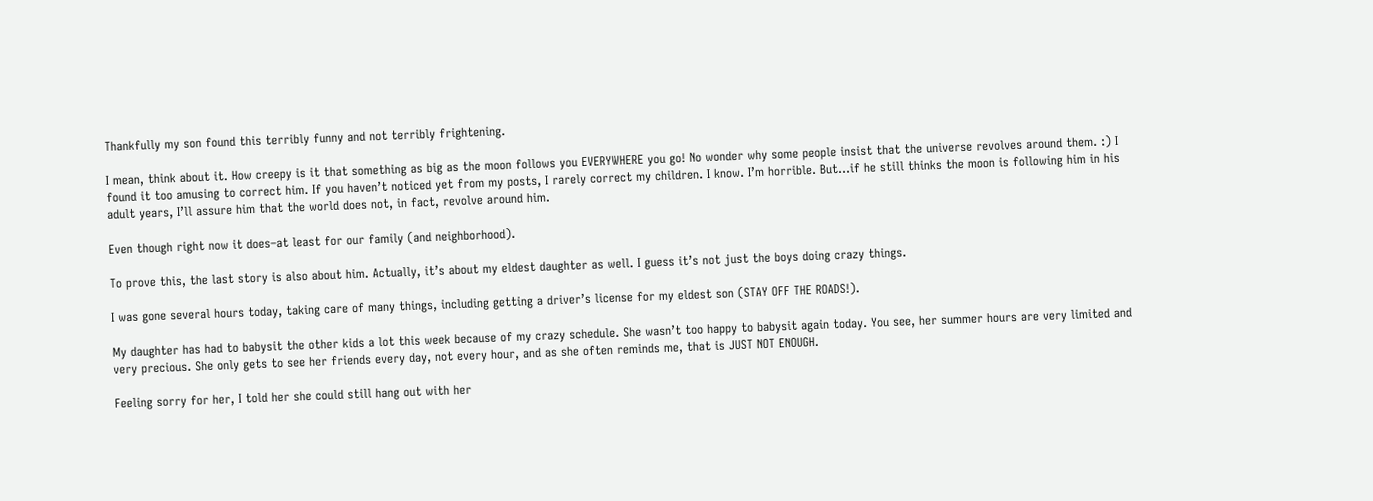Thankfully my son found this terribly funny and not terribly frightening.

I mean, think about it. How creepy is it that something as big as the moon follows you EVERYWHERE you go! No wonder why some people insist that the universe revolves around them. :) I found it too amusing to correct him. If you haven’t noticed yet from my posts, I rarely correct my children. I know. I’m horrible. But…if he still thinks the moon is following him in his adult years, I’ll assure him that the world does not, in fact, revolve around him.

Even though right now it does–at least for our family (and neighborhood).

To prove this, the last story is also about him. Actually, it’s about my eldest daughter as well. I guess it’s not just the boys doing crazy things.

I was gone several hours today, taking care of many things, including getting a driver’s license for my eldest son (STAY OFF THE ROADS!).

My daughter has had to babysit the other kids a lot this week because of my crazy schedule. She wasn’t too happy to babysit again today. You see, her summer hours are very limited and very precious. She only gets to see her friends every day, not every hour, and as she often reminds me, that is JUST NOT ENOUGH.

Feeling sorry for her, I told her she could still hang out with her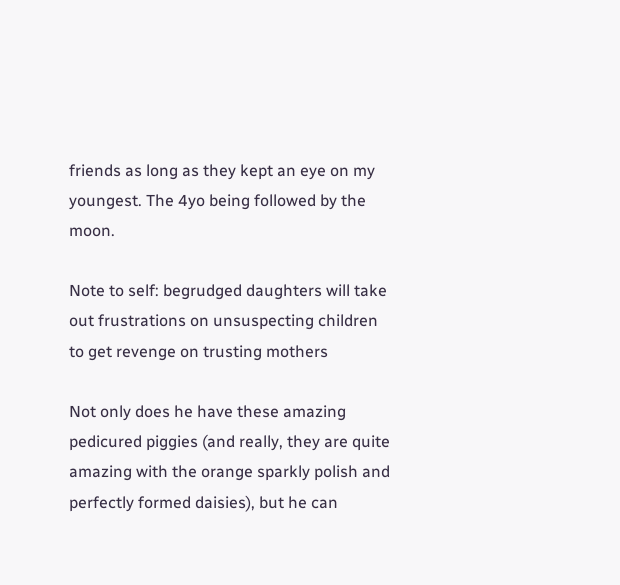friends as long as they kept an eye on my youngest. The 4yo being followed by the moon.

Note to self: begrudged daughters will take out frustrations on unsuspecting children to get revenge on trusting mothers

Not only does he have these amazing pedicured piggies (and really, they are quite amazing with the orange sparkly polish and perfectly formed daisies), but he can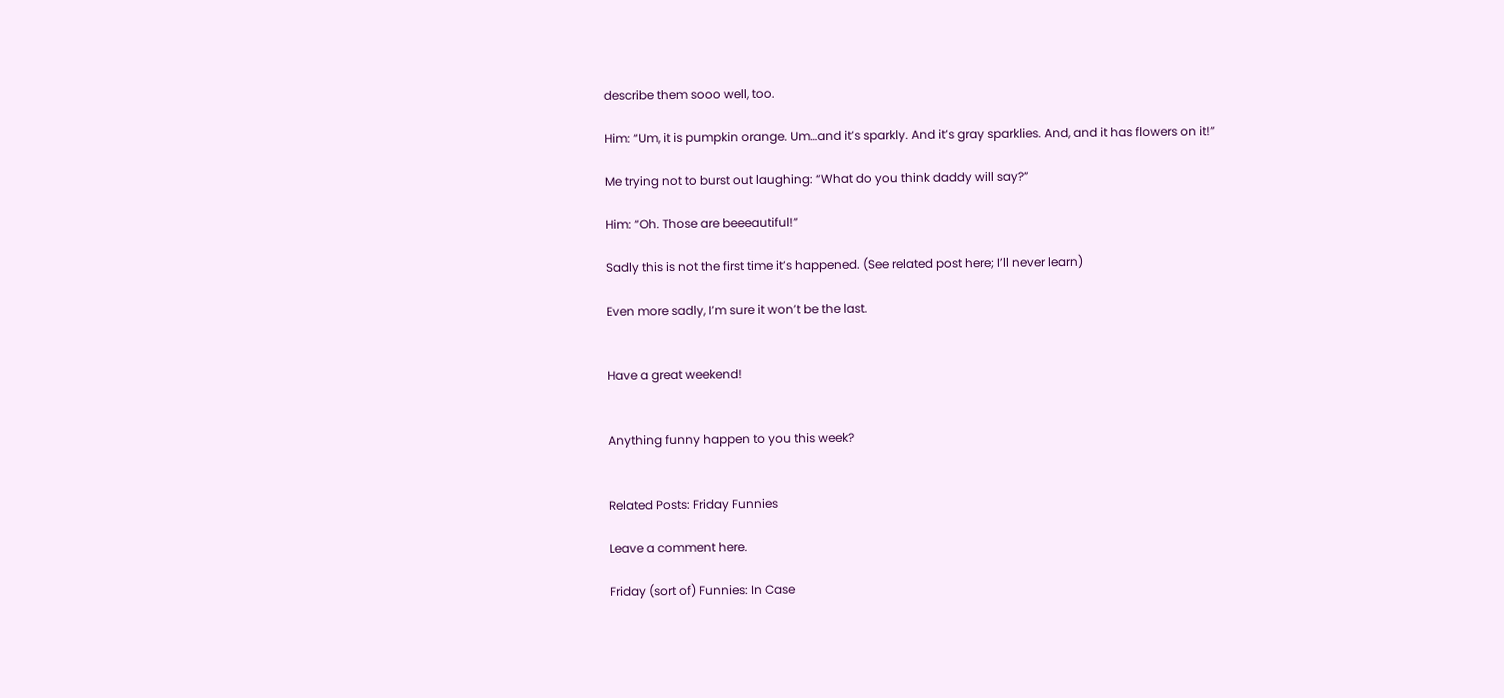describe them sooo well, too.

Him: “Um, it is pumpkin orange. Um…and it’s sparkly. And it’s gray sparklies. And, and it has flowers on it!”

Me trying not to burst out laughing: “What do you think daddy will say?”

Him: “Oh. Those are beeeautiful!”

Sadly this is not the first time it’s happened. (See related post here; I’ll never learn)

Even more sadly, I’m sure it won’t be the last.


Have a great weekend!


Anything funny happen to you this week?


Related Posts: Friday Funnies

Leave a comment here.

Friday (sort of) Funnies: In Case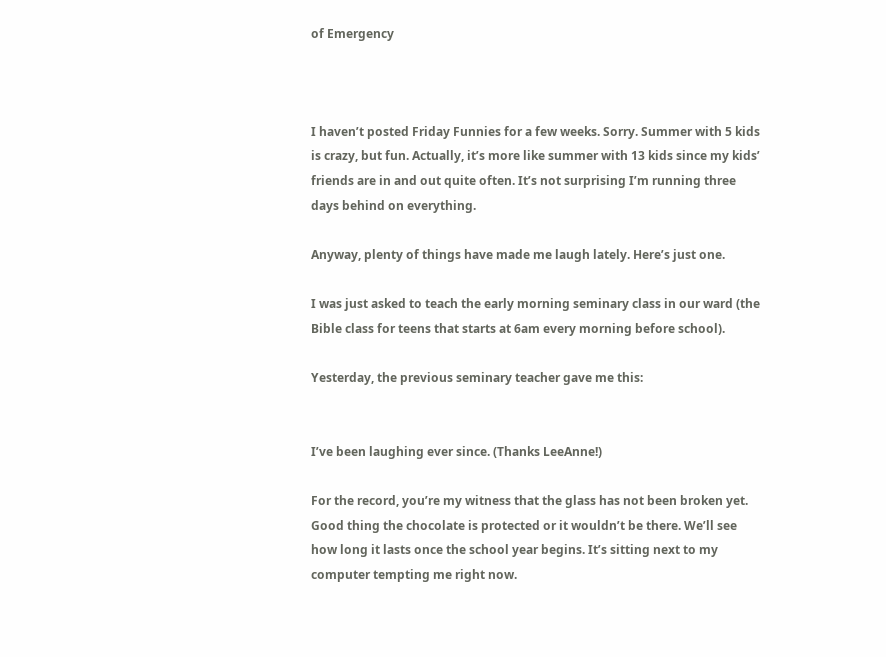of Emergency



I haven’t posted Friday Funnies for a few weeks. Sorry. Summer with 5 kids is crazy, but fun. Actually, it’s more like summer with 13 kids since my kids’ friends are in and out quite often. It’s not surprising I’m running three days behind on everything.

Anyway, plenty of things have made me laugh lately. Here’s just one.

I was just asked to teach the early morning seminary class in our ward (the Bible class for teens that starts at 6am every morning before school).

Yesterday, the previous seminary teacher gave me this:


I’ve been laughing ever since. (Thanks LeeAnne!)

For the record, you’re my witness that the glass has not been broken yet. Good thing the chocolate is protected or it wouldn’t be there. We’ll see how long it lasts once the school year begins. It’s sitting next to my computer tempting me right now.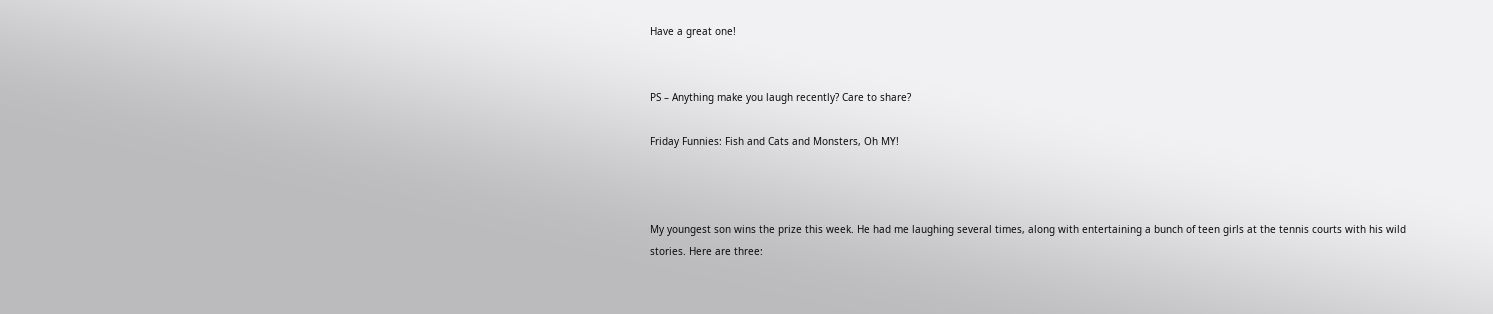Have a great one!


PS – Anything make you laugh recently? Care to share?

Friday Funnies: Fish and Cats and Monsters, Oh MY!



My youngest son wins the prize this week. He had me laughing several times, along with entertaining a bunch of teen girls at the tennis courts with his wild stories. Here are three: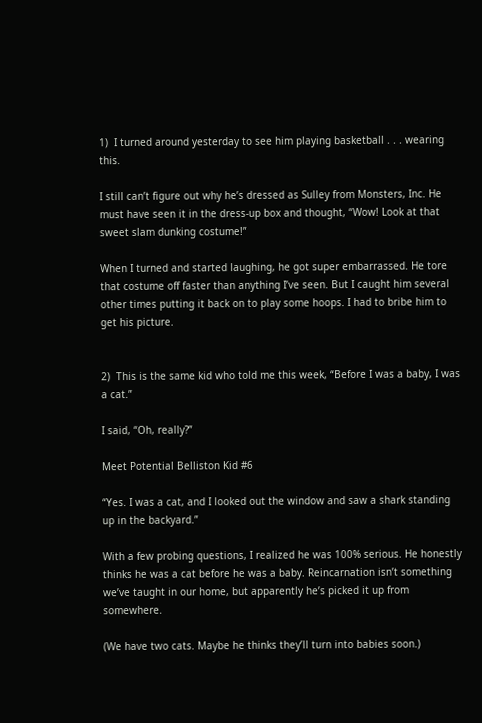1)  I turned around yesterday to see him playing basketball . . . wearing this.

I still can’t figure out why he’s dressed as Sulley from Monsters, Inc. He must have seen it in the dress-up box and thought, “Wow! Look at that sweet slam dunking costume!”

When I turned and started laughing, he got super embarrassed. He tore that costume off faster than anything I’ve seen. But I caught him several other times putting it back on to play some hoops. I had to bribe him to get his picture.


2)  This is the same kid who told me this week, “Before I was a baby, I was a cat.”

I said, “Oh, really?”

Meet Potential Belliston Kid #6

“Yes. I was a cat, and I looked out the window and saw a shark standing up in the backyard.”

With a few probing questions, I realized he was 100% serious. He honestly thinks he was a cat before he was a baby. Reincarnation isn’t something we’ve taught in our home, but apparently he’s picked it up from somewhere.

(We have two cats. Maybe he thinks they’ll turn into babies soon.)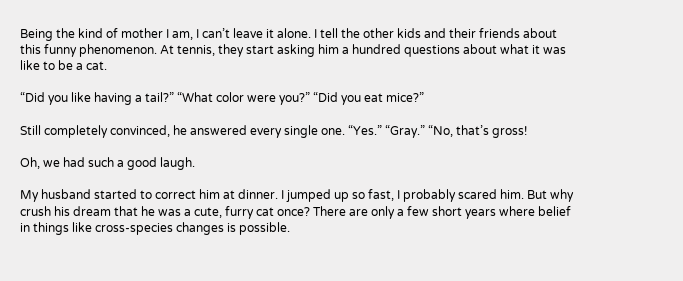Being the kind of mother I am, I can’t leave it alone. I tell the other kids and their friends about this funny phenomenon. At tennis, they start asking him a hundred questions about what it was like to be a cat.

“Did you like having a tail?” “What color were you?” “Did you eat mice?”

Still completely convinced, he answered every single one. “Yes.” “Gray.” “No, that’s gross!

Oh, we had such a good laugh.

My husband started to correct him at dinner. I jumped up so fast, I probably scared him. But why crush his dream that he was a cute, furry cat once? There are only a few short years where belief in things like cross-species changes is possible.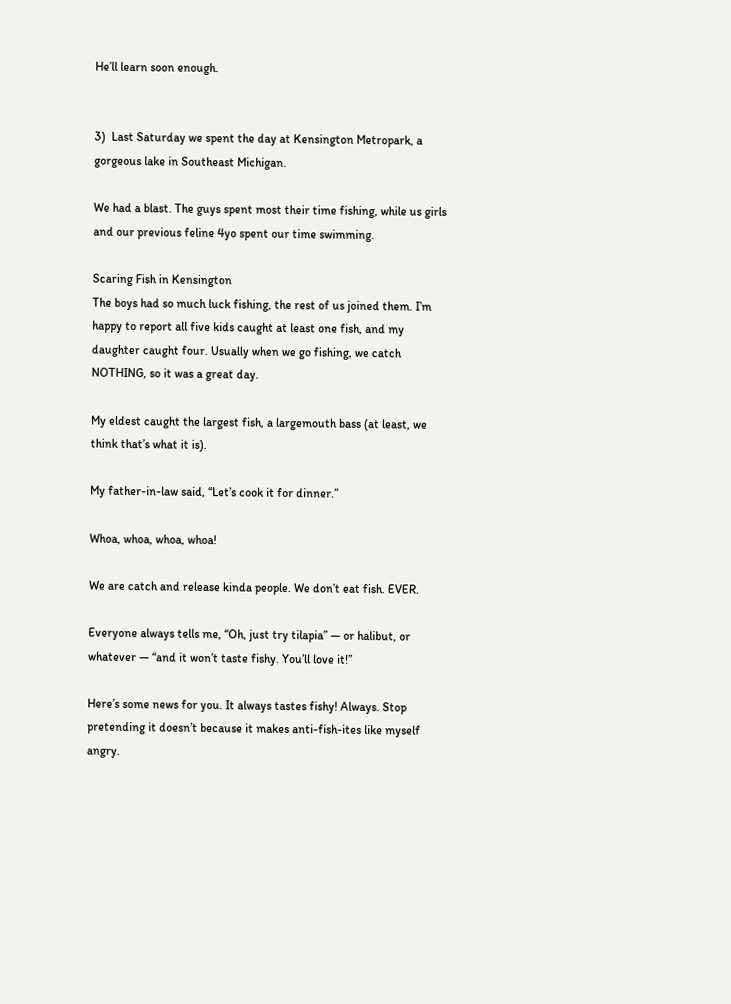He’ll learn soon enough.


3)  Last Saturday we spent the day at Kensington Metropark, a gorgeous lake in Southeast Michigan.

We had a blast. The guys spent most their time fishing, while us girls and our previous feline 4yo spent our time swimming.

Scaring Fish in Kensington
The boys had so much luck fishing, the rest of us joined them. I’m happy to report all five kids caught at least one fish, and my daughter caught four. Usually when we go fishing, we catch NOTHING, so it was a great day.

My eldest caught the largest fish, a largemouth bass (at least, we think that’s what it is).

My father-in-law said, “Let’s cook it for dinner.”

Whoa, whoa, whoa, whoa!

We are catch and release kinda people. We don’t eat fish. EVER.

Everyone always tells me, “Oh, just try tilapia” — or halibut, or whatever — “and it won’t taste fishy. You’ll love it!”

Here’s some news for you. It always tastes fishy! Always. Stop pretending it doesn’t because it makes anti-fish-ites like myself angry.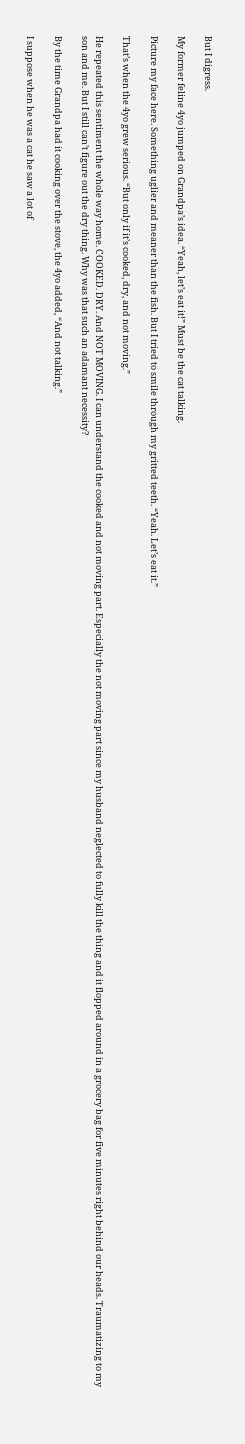But I digress.

My former feline 4yo jumped on Grandpa’s idea. “Yeah, let’s eat it!” Must be the cat talking.

Picture my face here. Something uglier and meaner than the fish. But I tried to smile through my gritted teeth. “Yeah. Let’s eat it.”

That’s when the 4yo grew serious. “But only if it’s cooked, dry, and not moving.”

He repeated this sentiment the whole way home. COOKED. DRY. And NOT MOVING. I can understand the cooked and not moving part. Especially the not moving part since my husband neglected to fully kill the thing and it flopped around in a grocery bag for five minutes right behind our heads. Traumatizing to my son and me. But I still can’t figure out the dry thing. Why was that such an adamant necessity?

By the time Grandpa had it cooking over the stove, the 4yo added, “And not talking.”

I suppose when he was a cat he saw a lot of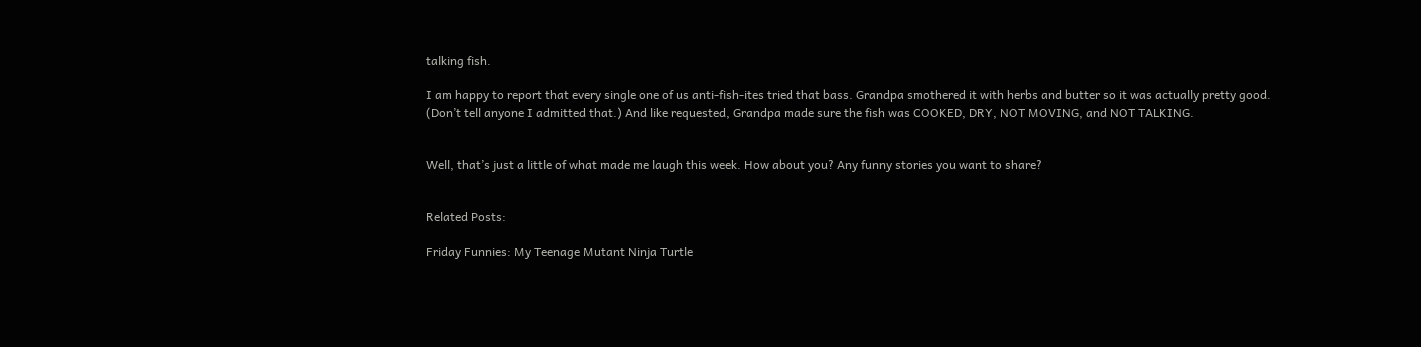talking fish.

I am happy to report that every single one of us anti-fish-ites tried that bass. Grandpa smothered it with herbs and butter so it was actually pretty good. (Don’t tell anyone I admitted that.) And like requested, Grandpa made sure the fish was COOKED, DRY, NOT MOVING, and NOT TALKING.


Well, that’s just a little of what made me laugh this week. How about you? Any funny stories you want to share?


Related Posts:

Friday Funnies: My Teenage Mutant Ninja Turtle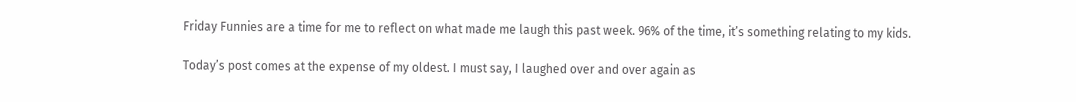Friday Funnies are a time for me to reflect on what made me laugh this past week. 96% of the time, it’s something relating to my kids.

Today’s post comes at the expense of my oldest. I must say, I laughed over and over again as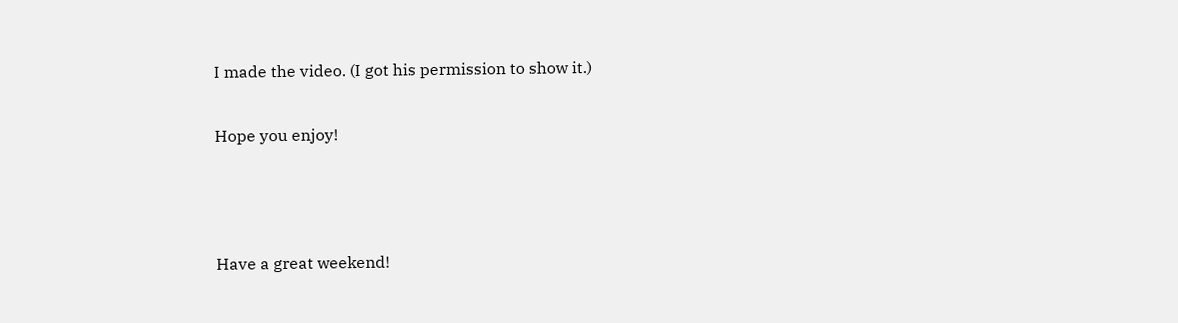I made the video. (I got his permission to show it.)

Hope you enjoy!



Have a great weekend!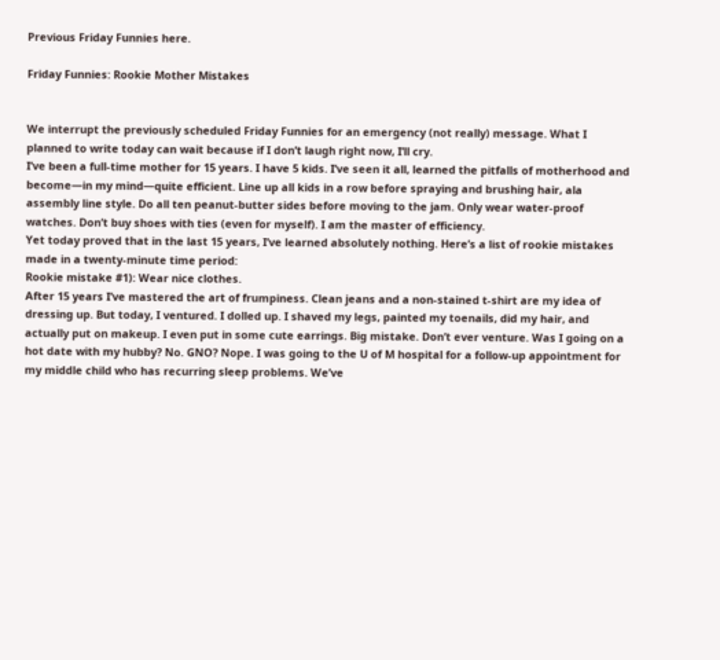Previous Friday Funnies here.

Friday Funnies: Rookie Mother Mistakes


We interrupt the previously scheduled Friday Funnies for an emergency (not really) message. What I planned to write today can wait because if I don’t laugh right now, I’ll cry.
I’ve been a full-time mother for 15 years. I have 5 kids. I’ve seen it all, learned the pitfalls of motherhood and become—in my mind—quite efficient. Line up all kids in a row before spraying and brushing hair, ala assembly line style. Do all ten peanut-butter sides before moving to the jam. Only wear water-proof watches. Don’t buy shoes with ties (even for myself). I am the master of efficiency.
Yet today proved that in the last 15 years, I’ve learned absolutely nothing. Here’s a list of rookie mistakes made in a twenty-minute time period:
Rookie mistake #1): Wear nice clothes.
After 15 years I’ve mastered the art of frumpiness. Clean jeans and a non-stained t-shirt are my idea of dressing up. But today, I ventured. I dolled up. I shaved my legs, painted my toenails, did my hair, and actually put on makeup. I even put in some cute earrings. Big mistake. Don’t ever venture. Was I going on a hot date with my hubby? No. GNO? Nope. I was going to the U of M hospital for a follow-up appointment for my middle child who has recurring sleep problems. We’ve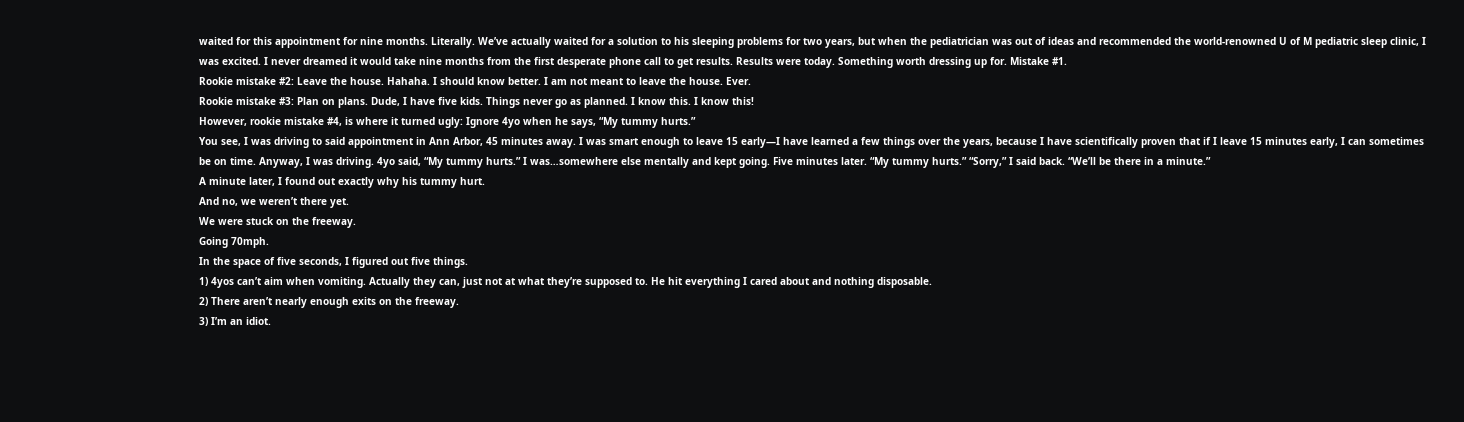waited for this appointment for nine months. Literally. We’ve actually waited for a solution to his sleeping problems for two years, but when the pediatrician was out of ideas and recommended the world-renowned U of M pediatric sleep clinic, I was excited. I never dreamed it would take nine months from the first desperate phone call to get results. Results were today. Something worth dressing up for. Mistake #1.
Rookie mistake #2: Leave the house. Hahaha. I should know better. I am not meant to leave the house. Ever.
Rookie mistake #3: Plan on plans. Dude, I have five kids. Things never go as planned. I know this. I know this!
However, rookie mistake #4, is where it turned ugly: Ignore 4yo when he says, “My tummy hurts.”
You see, I was driving to said appointment in Ann Arbor, 45 minutes away. I was smart enough to leave 15 early—I have learned a few things over the years, because I have scientifically proven that if I leave 15 minutes early, I can sometimes be on time. Anyway, I was driving. 4yo said, “My tummy hurts.” I was…somewhere else mentally and kept going. Five minutes later. “My tummy hurts.” “Sorry,” I said back. “We’ll be there in a minute.”
A minute later, I found out exactly why his tummy hurt.
And no, we weren’t there yet.
We were stuck on the freeway.
Going 70mph.
In the space of five seconds, I figured out five things.
1) 4yos can’t aim when vomiting. Actually they can, just not at what they’re supposed to. He hit everything I cared about and nothing disposable.
2) There aren’t nearly enough exits on the freeway.
3) I’m an idiot.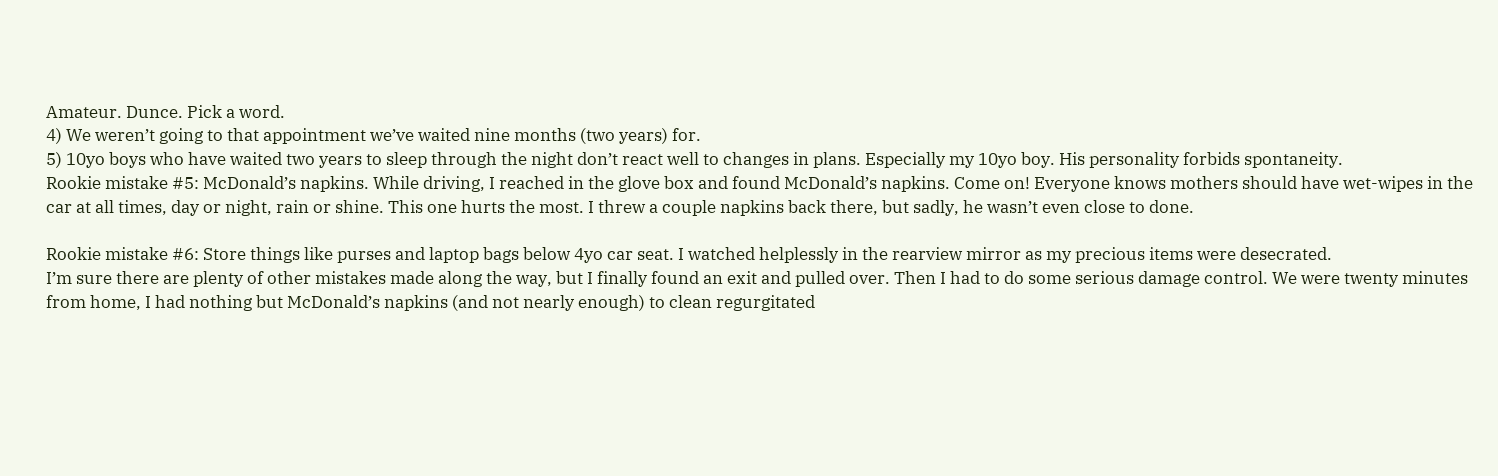Amateur. Dunce. Pick a word.
4) We weren’t going to that appointment we’ve waited nine months (two years) for.
5) 10yo boys who have waited two years to sleep through the night don’t react well to changes in plans. Especially my 10yo boy. His personality forbids spontaneity.
Rookie mistake #5: McDonald’s napkins. While driving, I reached in the glove box and found McDonald’s napkins. Come on! Everyone knows mothers should have wet-wipes in the car at all times, day or night, rain or shine. This one hurts the most. I threw a couple napkins back there, but sadly, he wasn’t even close to done.

Rookie mistake #6: Store things like purses and laptop bags below 4yo car seat. I watched helplessly in the rearview mirror as my precious items were desecrated.
I’m sure there are plenty of other mistakes made along the way, but I finally found an exit and pulled over. Then I had to do some serious damage control. We were twenty minutes from home, I had nothing but McDonald’s napkins (and not nearly enough) to clean regurgitated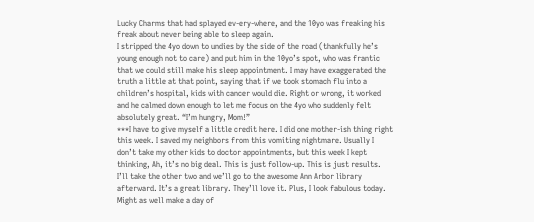Lucky Charms that had splayed ev-ery-where, and the 10yo was freaking his freak about never being able to sleep again.
I stripped the 4yo down to undies by the side of the road (thankfully he’s young enough not to care) and put him in the 10yo’s spot, who was frantic that we could still make his sleep appointment. I may have exaggerated the truth a little at that point, saying that if we took stomach flu into a children’s hospital, kids with cancer would die. Right or wrong, it worked and he calmed down enough to let me focus on the 4yo who suddenly felt absolutely great. “I’m hungry, Mom!”
***I have to give myself a little credit here. I did one mother-ish thing right this week. I saved my neighbors from this vomiting nightmare. Usually I don’t take my other kids to doctor appointments, but this week I kept thinking, Ah, it’s no big deal. This is just follow-up. This is just results. I’ll take the other two and we’ll go to the awesome Ann Arbor library afterward. It’s a great library. They’ll love it. Plus, I look fabulous today. Might as well make a day of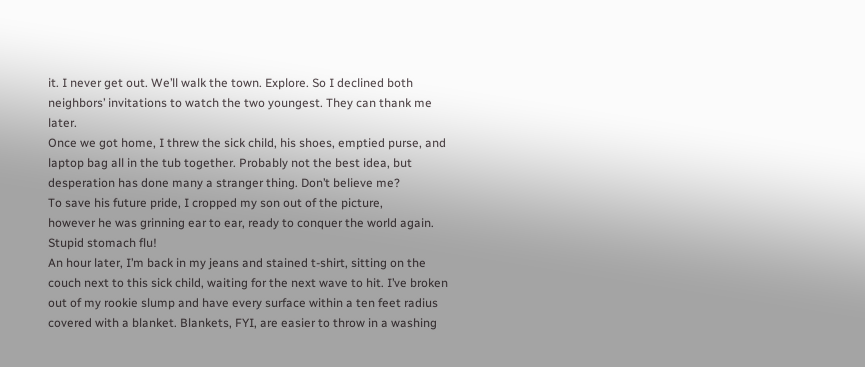it. I never get out. We’ll walk the town. Explore. So I declined both neighbors’ invitations to watch the two youngest. They can thank me later.
Once we got home, I threw the sick child, his shoes, emptied purse, and laptop bag all in the tub together. Probably not the best idea, but desperation has done many a stranger thing. Don’t believe me?
To save his future pride, I cropped my son out of the picture,
however he was grinning ear to ear, ready to conquer the world again. Stupid stomach flu!
An hour later, I’m back in my jeans and stained t-shirt, sitting on the couch next to this sick child, waiting for the next wave to hit. I’ve broken out of my rookie slump and have every surface within a ten feet radius covered with a blanket. Blankets, FYI, are easier to throw in a washing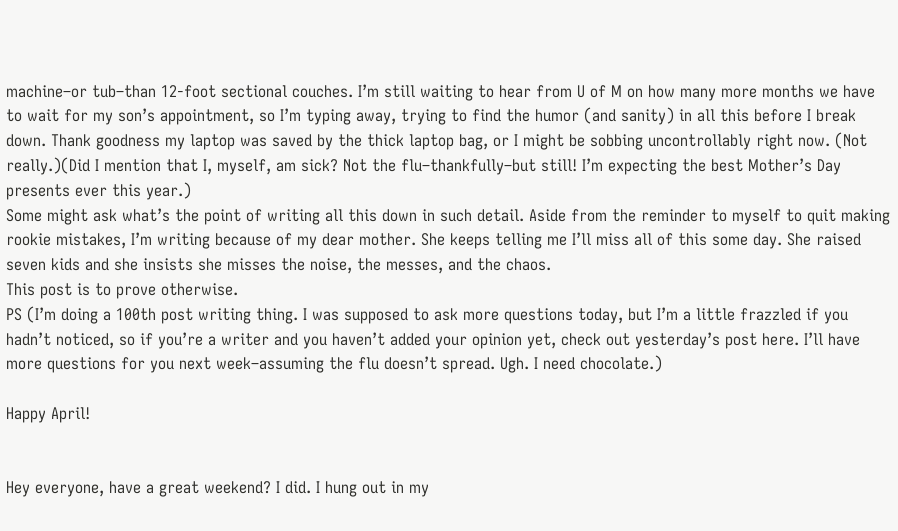machine–or tub–than 12-foot sectional couches. I’m still waiting to hear from U of M on how many more months we have to wait for my son’s appointment, so I’m typing away, trying to find the humor (and sanity) in all this before I break down. Thank goodness my laptop was saved by the thick laptop bag, or I might be sobbing uncontrollably right now. (Not really.)(Did I mention that I, myself, am sick? Not the flu–thankfully–but still! I’m expecting the best Mother’s Day presents ever this year.)
Some might ask what’s the point of writing all this down in such detail. Aside from the reminder to myself to quit making rookie mistakes, I’m writing because of my dear mother. She keeps telling me I’ll miss all of this some day. She raised seven kids and she insists she misses the noise, the messes, and the chaos.
This post is to prove otherwise.
PS (I’m doing a 100th post writing thing. I was supposed to ask more questions today, but I’m a little frazzled if you hadn’t noticed, so if you’re a writer and you haven’t added your opinion yet, check out yesterday’s post here. I’ll have more questions for you next week–assuming the flu doesn’t spread. Ugh. I need chocolate.)

Happy April!


Hey everyone, have a great weekend? I did. I hung out in my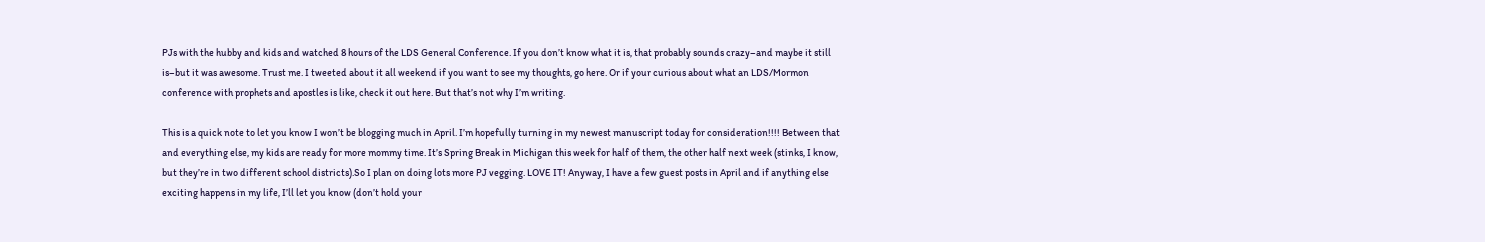PJs with the hubby and kids and watched 8 hours of the LDS General Conference. If you don’t know what it is, that probably sounds crazy–and maybe it still is–but it was awesome. Trust me. I tweeted about it all weekend if you want to see my thoughts, go here. Or if your curious about what an LDS/Mormon conference with prophets and apostles is like, check it out here. But that’s not why I’m writing.

This is a quick note to let you know I won’t be blogging much in April. I’m hopefully turning in my newest manuscript today for consideration!!!! Between that and everything else, my kids are ready for more mommy time. It’s Spring Break in Michigan this week for half of them, the other half next week (stinks, I know, but they’re in two different school districts).So I plan on doing lots more PJ vegging. LOVE IT! Anyway, I have a few guest posts in April and if anything else exciting happens in my life, I’ll let you know (don’t hold your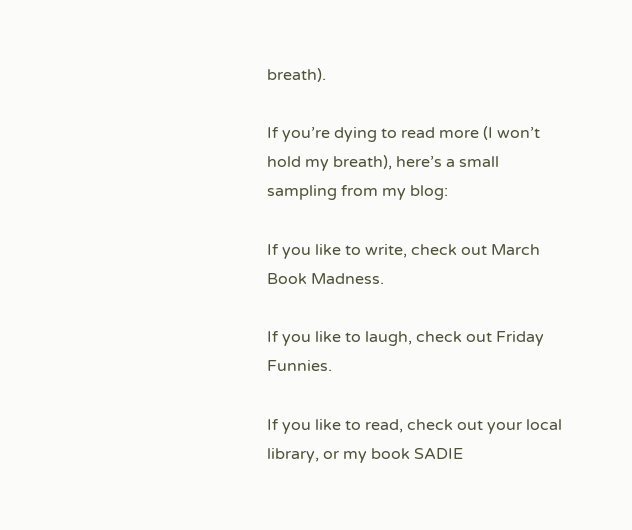breath).

If you’re dying to read more (I won’t hold my breath), here’s a small sampling from my blog:

If you like to write, check out March Book Madness.

If you like to laugh, check out Friday Funnies.

If you like to read, check out your local library, or my book SADIE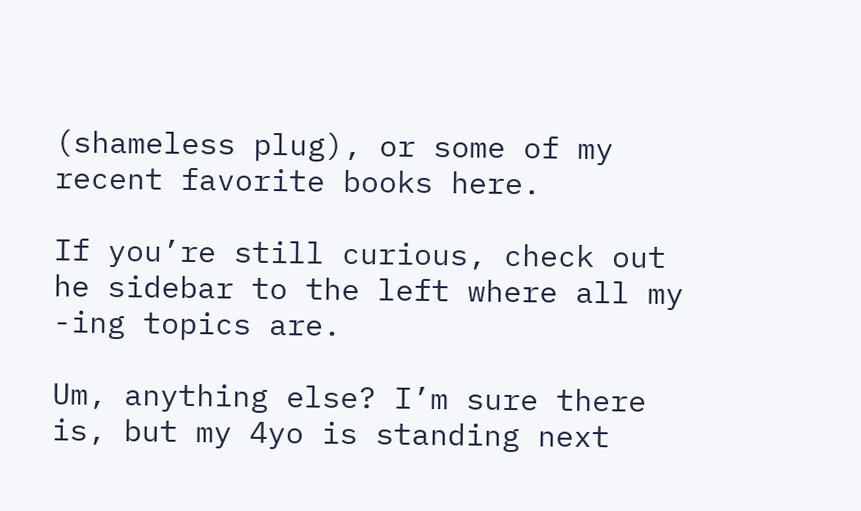(shameless plug), or some of my recent favorite books here.

If you’re still curious, check out he sidebar to the left where all my -ing topics are.

Um, anything else? I’m sure there is, but my 4yo is standing next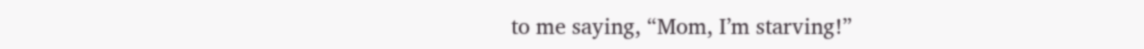to me saying, “Mom, I’m starving!”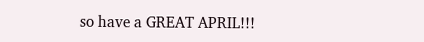so have a GREAT APRIL!!!